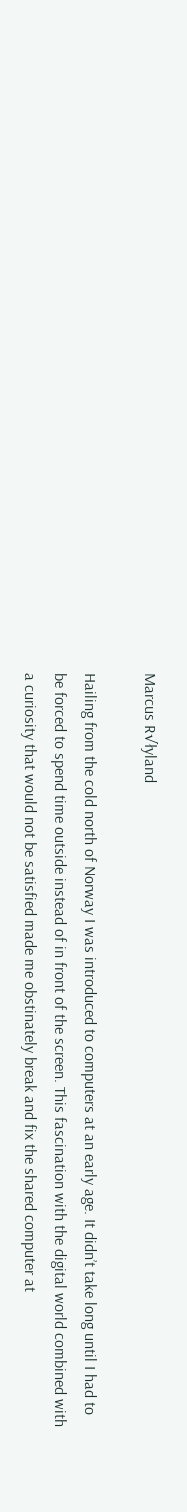Marcus R√łyland

Hailing from the cold north of Norway I was introduced to computers at an early age. It didn’t take long until I had to be forced to spend time outside instead of in front of the screen. This fascination with the digital world combined with a curiosity that would not be satisfied made me obstinately break and fix the shared computer at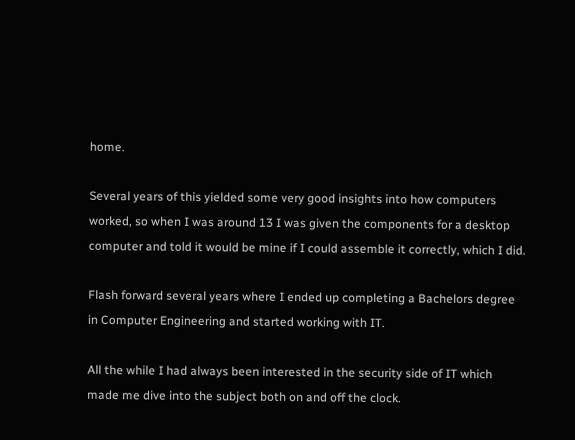home.

Several years of this yielded some very good insights into how computers worked, so when I was around 13 I was given the components for a desktop computer and told it would be mine if I could assemble it correctly, which I did.

Flash forward several years where I ended up completing a Bachelors degree in Computer Engineering and started working with IT.

All the while I had always been interested in the security side of IT which made me dive into the subject both on and off the clock.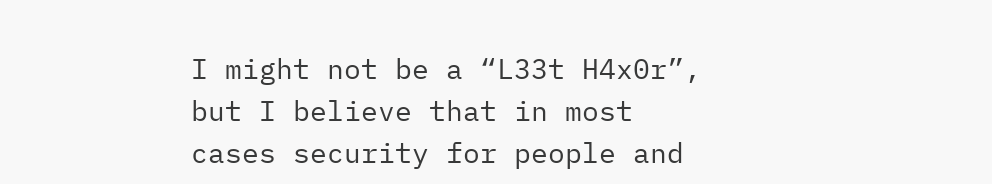I might not be a “L33t H4x0r”, but I believe that in most cases security for people and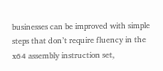businesses can be improved with simple steps that don’t require fluency in the x64 assembly instruction set,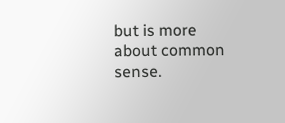but is more about common sense.